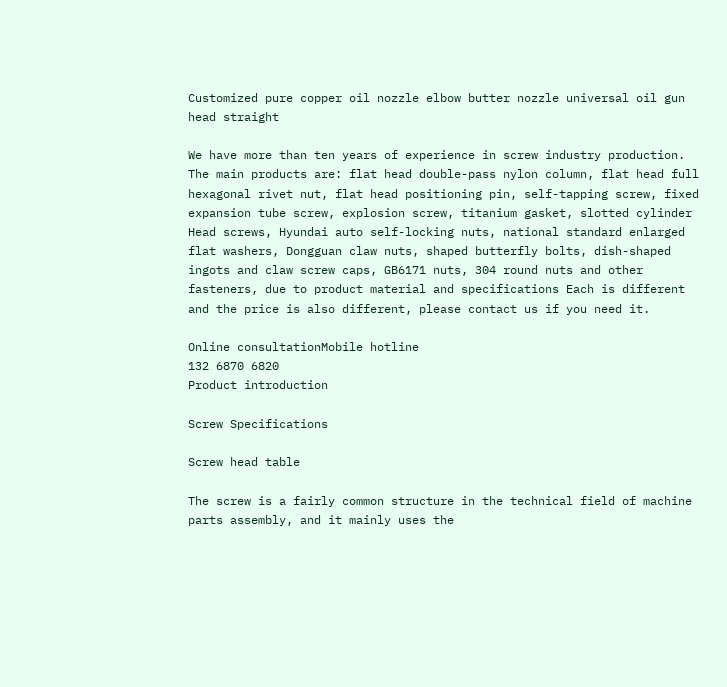Customized pure copper oil nozzle elbow butter nozzle universal oil gun head straight

We have more than ten years of experience in screw industry production. The main products are: flat head double-pass nylon column, flat head full hexagonal rivet nut, flat head positioning pin, self-tapping screw, fixed expansion tube screw, explosion screw, titanium gasket, slotted cylinder Head screws, Hyundai auto self-locking nuts, national standard enlarged flat washers, Dongguan claw nuts, shaped butterfly bolts, dish-shaped ingots and claw screw caps, GB6171 nuts, 304 round nuts and other fasteners, due to product material and specifications Each is different and the price is also different, please contact us if you need it.

Online consultationMobile hotline
132 6870 6820
Product introduction

Screw Specifications

Screw head table

The screw is a fairly common structure in the technical field of machine parts assembly, and it mainly uses the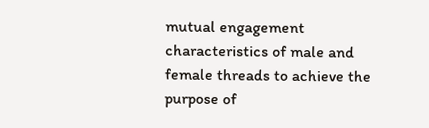mutual engagement characteristics of male and female threads to achieve the purpose of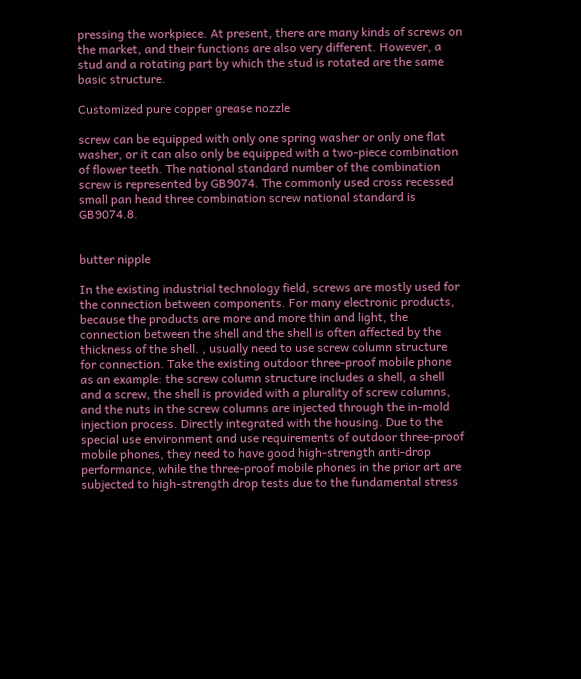pressing the workpiece. At present, there are many kinds of screws on the market, and their functions are also very different. However, a stud and a rotating part by which the stud is rotated are the same basic structure.

Customized pure copper grease nozzle

screw can be equipped with only one spring washer or only one flat washer, or it can also only be equipped with a two-piece combination of flower teeth. The national standard number of the combination screw is represented by GB9074. The commonly used cross recessed small pan head three combination screw national standard is GB9074.8.


butter nipple

In the existing industrial technology field, screws are mostly used for the connection between components. For many electronic products, because the products are more and more thin and light, the connection between the shell and the shell is often affected by the thickness of the shell. , usually need to use screw column structure for connection. Take the existing outdoor three-proof mobile phone as an example: the screw column structure includes a shell, a shell and a screw, the shell is provided with a plurality of screw columns, and the nuts in the screw columns are injected through the in-mold injection process. Directly integrated with the housing. Due to the special use environment and use requirements of outdoor three-proof mobile phones, they need to have good high-strength anti-drop performance, while the three-proof mobile phones in the prior art are subjected to high-strength drop tests due to the fundamental stress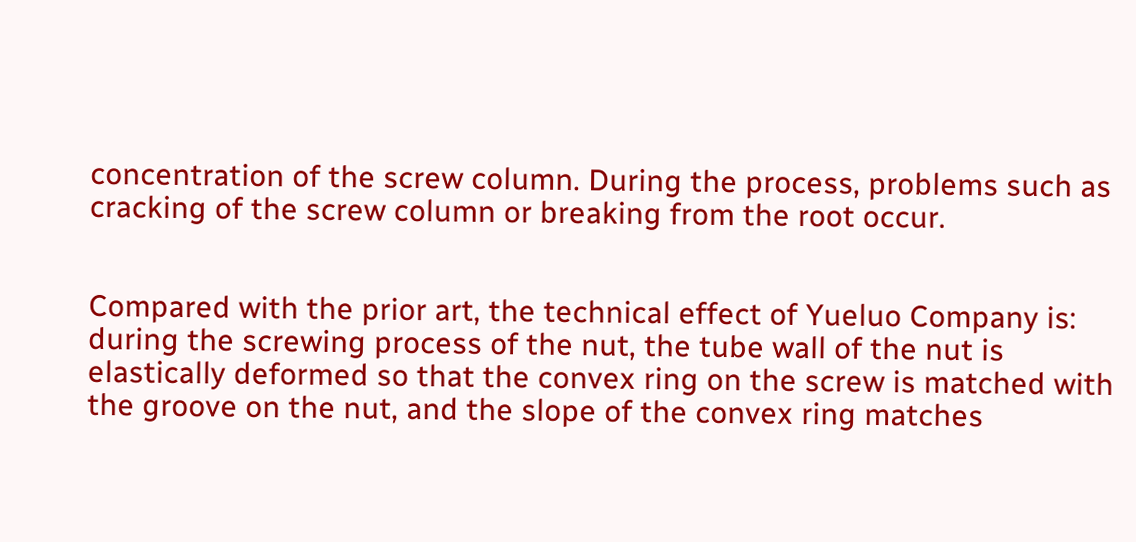concentration of the screw column. During the process, problems such as cracking of the screw column or breaking from the root occur.


Compared with the prior art, the technical effect of Yueluo Company is: during the screwing process of the nut, the tube wall of the nut is elastically deformed so that the convex ring on the screw is matched with the groove on the nut, and the slope of the convex ring matches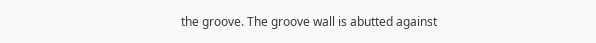the groove. The groove wall is abutted against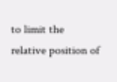to limit the relative position of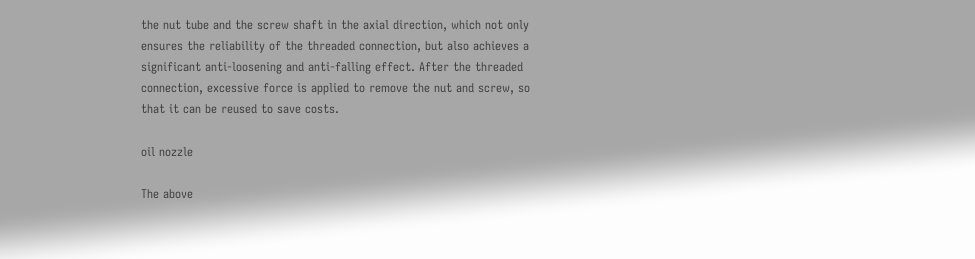the nut tube and the screw shaft in the axial direction, which not only ensures the reliability of the threaded connection, but also achieves a significant anti-loosening and anti-falling effect. After the threaded connection, excessive force is applied to remove the nut and screw, so that it can be reused to save costs.

oil nozzle

The above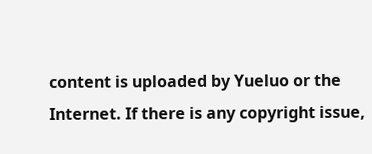content is uploaded by Yueluo or the Internet. If there is any copyright issue,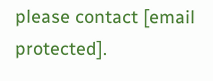please contact [email protected].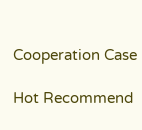Cooperation Case

Hot Recommend